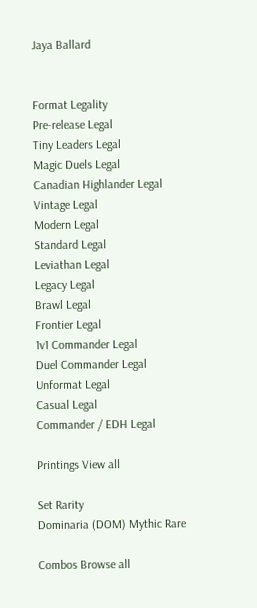Jaya Ballard


Format Legality
Pre-release Legal
Tiny Leaders Legal
Magic Duels Legal
Canadian Highlander Legal
Vintage Legal
Modern Legal
Standard Legal
Leviathan Legal
Legacy Legal
Brawl Legal
Frontier Legal
1v1 Commander Legal
Duel Commander Legal
Unformat Legal
Casual Legal
Commander / EDH Legal

Printings View all

Set Rarity
Dominaria (DOM) Mythic Rare

Combos Browse all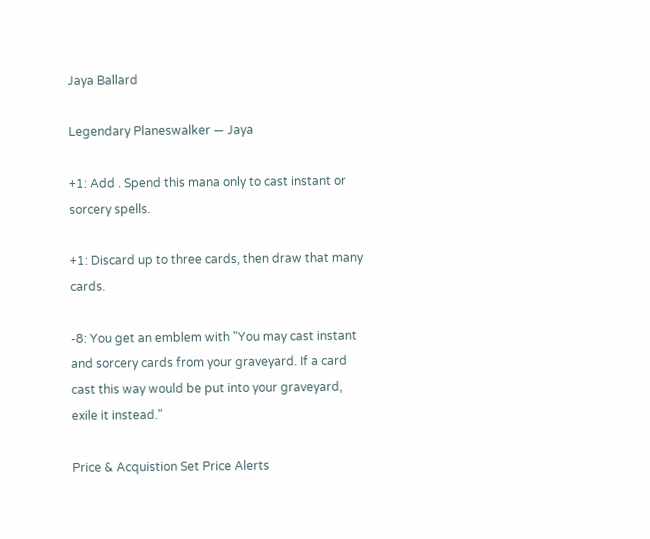Jaya Ballard

Legendary Planeswalker — Jaya

+1: Add . Spend this mana only to cast instant or sorcery spells.

+1: Discard up to three cards, then draw that many cards.

-8: You get an emblem with "You may cast instant and sorcery cards from your graveyard. If a card cast this way would be put into your graveyard, exile it instead."

Price & Acquistion Set Price Alerts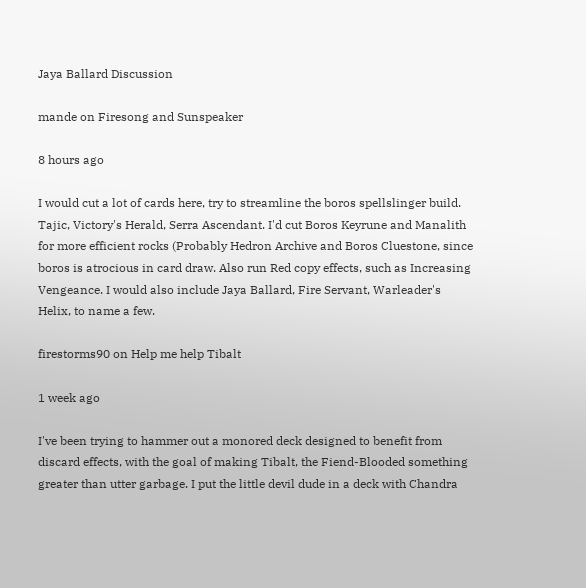Jaya Ballard Discussion

mande on Firesong and Sunspeaker

8 hours ago

I would cut a lot of cards here, try to streamline the boros spellslinger build. Tajic, Victory's Herald, Serra Ascendant. I'd cut Boros Keyrune and Manalith for more efficient rocks (Probably Hedron Archive and Boros Cluestone, since boros is atrocious in card draw. Also run Red copy effects, such as Increasing Vengeance. I would also include Jaya Ballard, Fire Servant, Warleader's Helix, to name a few.

firestorms90 on Help me help Tibalt

1 week ago

I've been trying to hammer out a monored deck designed to benefit from discard effects, with the goal of making Tibalt, the Fiend-Blooded something greater than utter garbage. I put the little devil dude in a deck with Chandra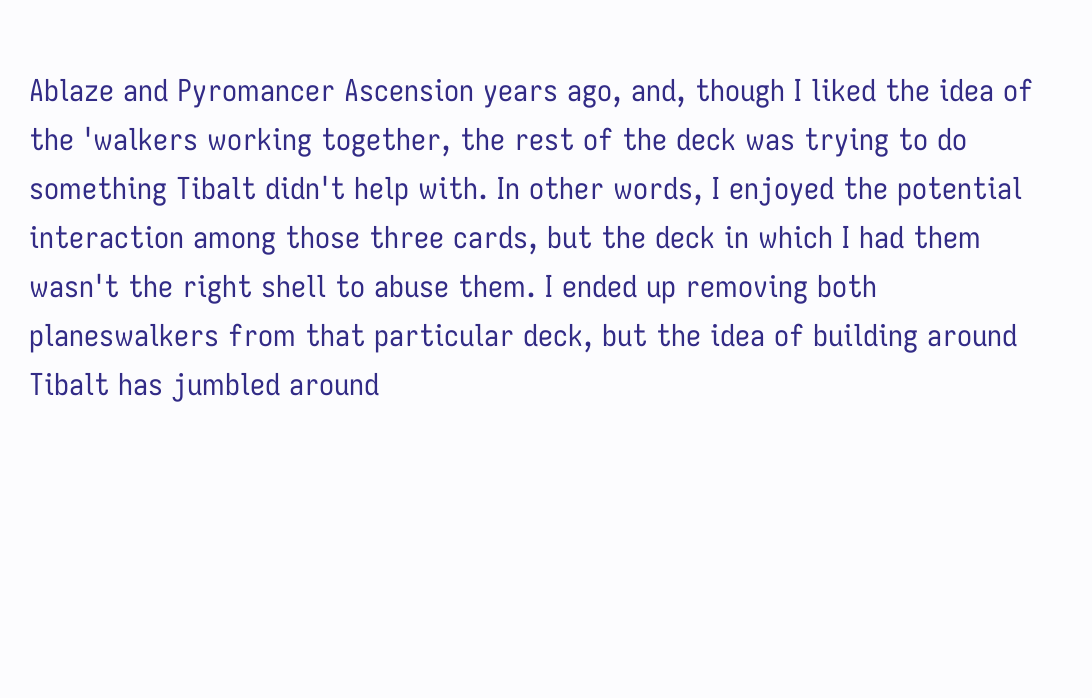Ablaze and Pyromancer Ascension years ago, and, though I liked the idea of the 'walkers working together, the rest of the deck was trying to do something Tibalt didn't help with. In other words, I enjoyed the potential interaction among those three cards, but the deck in which I had them wasn't the right shell to abuse them. I ended up removing both planeswalkers from that particular deck, but the idea of building around Tibalt has jumbled around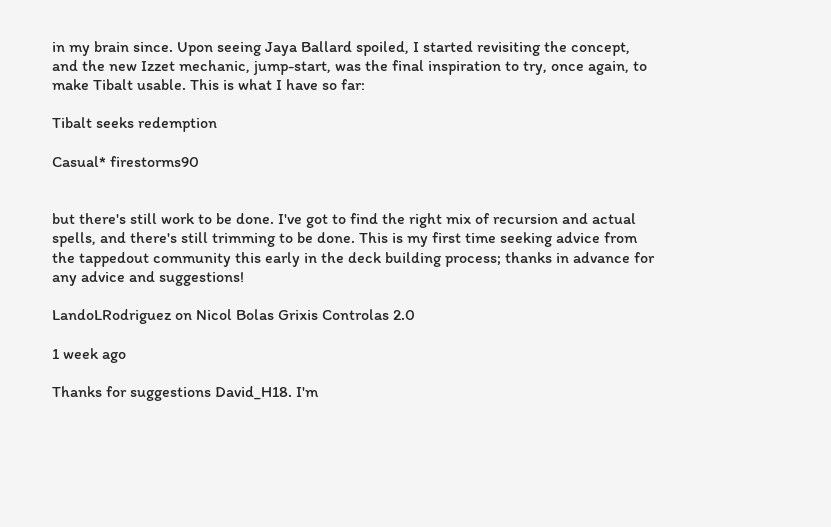in my brain since. Upon seeing Jaya Ballard spoiled, I started revisiting the concept, and the new Izzet mechanic, jump-start, was the final inspiration to try, once again, to make Tibalt usable. This is what I have so far:

Tibalt seeks redemption

Casual* firestorms90


but there's still work to be done. I've got to find the right mix of recursion and actual spells, and there's still trimming to be done. This is my first time seeking advice from the tappedout community this early in the deck building process; thanks in advance for any advice and suggestions!

LandoLRodriguez on Nicol Bolas Grixis Controlas 2.0

1 week ago

Thanks for suggestions David_H18. I'm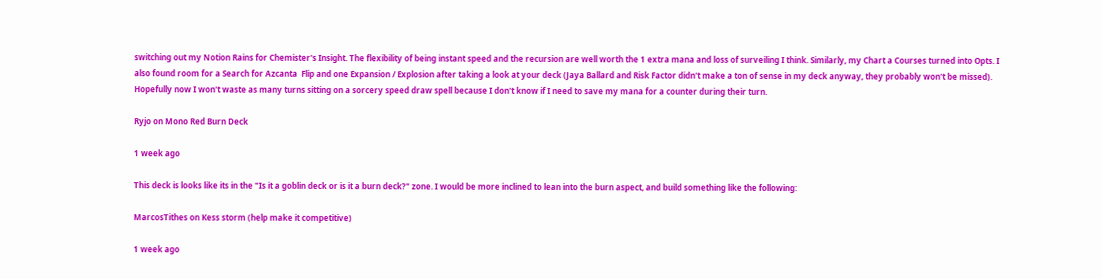switching out my Notion Rains for Chemister's Insight. The flexibility of being instant speed and the recursion are well worth the 1 extra mana and loss of surveiling I think. Similarly, my Chart a Courses turned into Opts. I also found room for a Search for Azcanta  Flip and one Expansion / Explosion after taking a look at your deck (Jaya Ballard and Risk Factor didn't make a ton of sense in my deck anyway, they probably won't be missed). Hopefully now I won't waste as many turns sitting on a sorcery speed draw spell because I don't know if I need to save my mana for a counter during their turn.

Ryjo on Mono Red Burn Deck

1 week ago

This deck is looks like its in the "Is it a goblin deck or is it a burn deck?" zone. I would be more inclined to lean into the burn aspect, and build something like the following:

MarcosTithes on Kess storm (help make it competitive)

1 week ago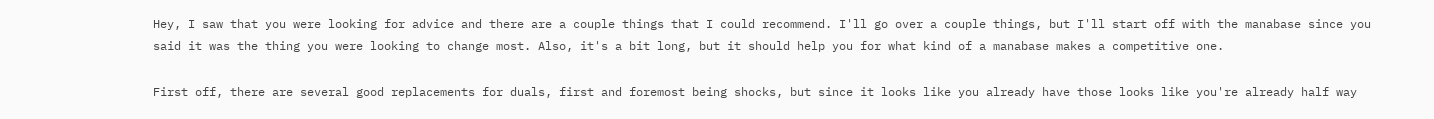Hey, I saw that you were looking for advice and there are a couple things that I could recommend. I'll go over a couple things, but I'll start off with the manabase since you said it was the thing you were looking to change most. Also, it's a bit long, but it should help you for what kind of a manabase makes a competitive one.

First off, there are several good replacements for duals, first and foremost being shocks, but since it looks like you already have those looks like you're already half way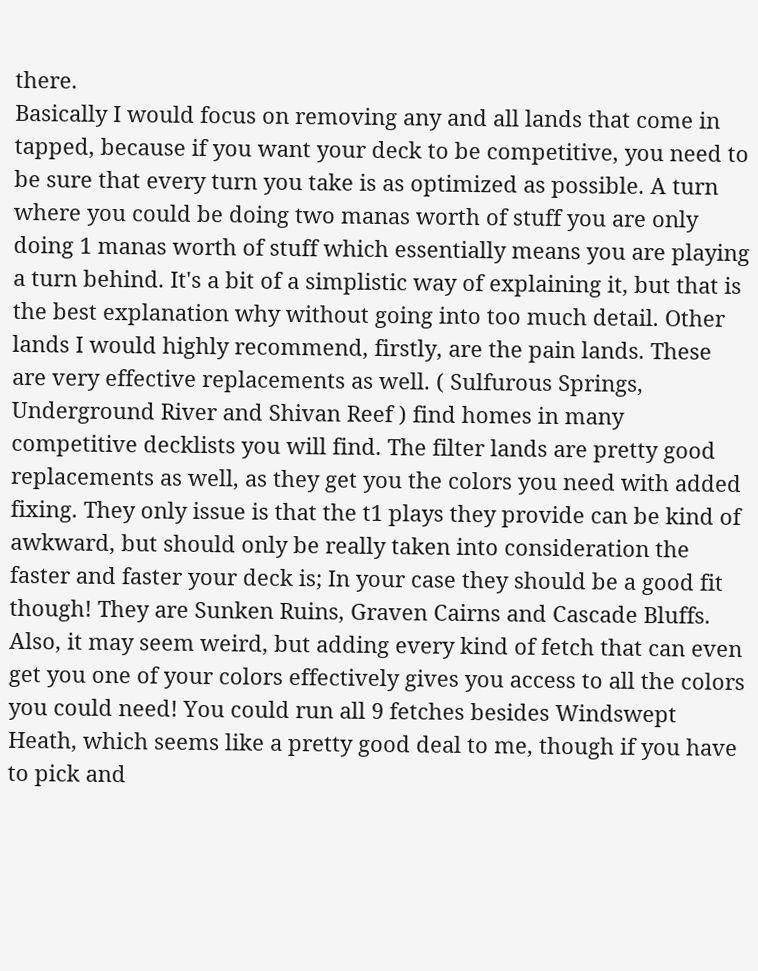there.
Basically I would focus on removing any and all lands that come in tapped, because if you want your deck to be competitive, you need to be sure that every turn you take is as optimized as possible. A turn where you could be doing two manas worth of stuff you are only doing 1 manas worth of stuff which essentially means you are playing a turn behind. It's a bit of a simplistic way of explaining it, but that is the best explanation why without going into too much detail. Other lands I would highly recommend, firstly, are the pain lands. These are very effective replacements as well. ( Sulfurous Springs, Underground River and Shivan Reef ) find homes in many competitive decklists you will find. The filter lands are pretty good replacements as well, as they get you the colors you need with added fixing. They only issue is that the t1 plays they provide can be kind of awkward, but should only be really taken into consideration the faster and faster your deck is; In your case they should be a good fit though! They are Sunken Ruins, Graven Cairns and Cascade Bluffs. Also, it may seem weird, but adding every kind of fetch that can even get you one of your colors effectively gives you access to all the colors you could need! You could run all 9 fetches besides Windswept Heath, which seems like a pretty good deal to me, though if you have to pick and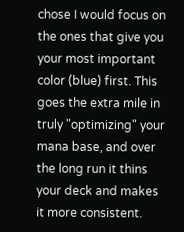chose I would focus on the ones that give you your most important color (blue) first. This goes the extra mile in truly "optimizing" your mana base, and over the long run it thins your deck and makes it more consistent.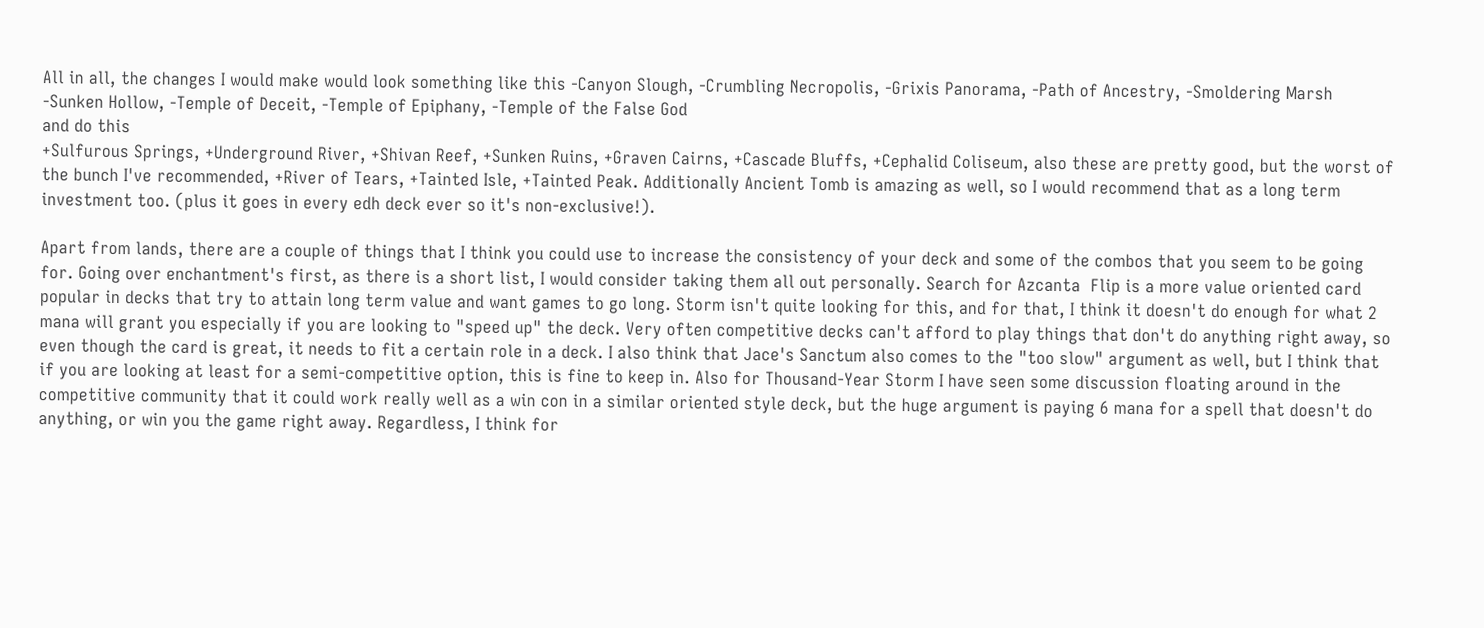All in all, the changes I would make would look something like this -Canyon Slough, -Crumbling Necropolis, -Grixis Panorama, -Path of Ancestry, -Smoldering Marsh -Sunken Hollow, -Temple of Deceit, -Temple of Epiphany, -Temple of the False God
and do this
+Sulfurous Springs, +Underground River, +Shivan Reef, +Sunken Ruins, +Graven Cairns, +Cascade Bluffs, +Cephalid Coliseum, also these are pretty good, but the worst of the bunch I've recommended, +River of Tears, +Tainted Isle, +Tainted Peak. Additionally Ancient Tomb is amazing as well, so I would recommend that as a long term investment too. (plus it goes in every edh deck ever so it's non-exclusive!).

Apart from lands, there are a couple of things that I think you could use to increase the consistency of your deck and some of the combos that you seem to be going for. Going over enchantment's first, as there is a short list, I would consider taking them all out personally. Search for Azcanta  Flip is a more value oriented card popular in decks that try to attain long term value and want games to go long. Storm isn't quite looking for this, and for that, I think it doesn't do enough for what 2 mana will grant you especially if you are looking to "speed up" the deck. Very often competitive decks can't afford to play things that don't do anything right away, so even though the card is great, it needs to fit a certain role in a deck. I also think that Jace's Sanctum also comes to the "too slow" argument as well, but I think that if you are looking at least for a semi-competitive option, this is fine to keep in. Also for Thousand-Year Storm I have seen some discussion floating around in the competitive community that it could work really well as a win con in a similar oriented style deck, but the huge argument is paying 6 mana for a spell that doesn't do anything, or win you the game right away. Regardless, I think for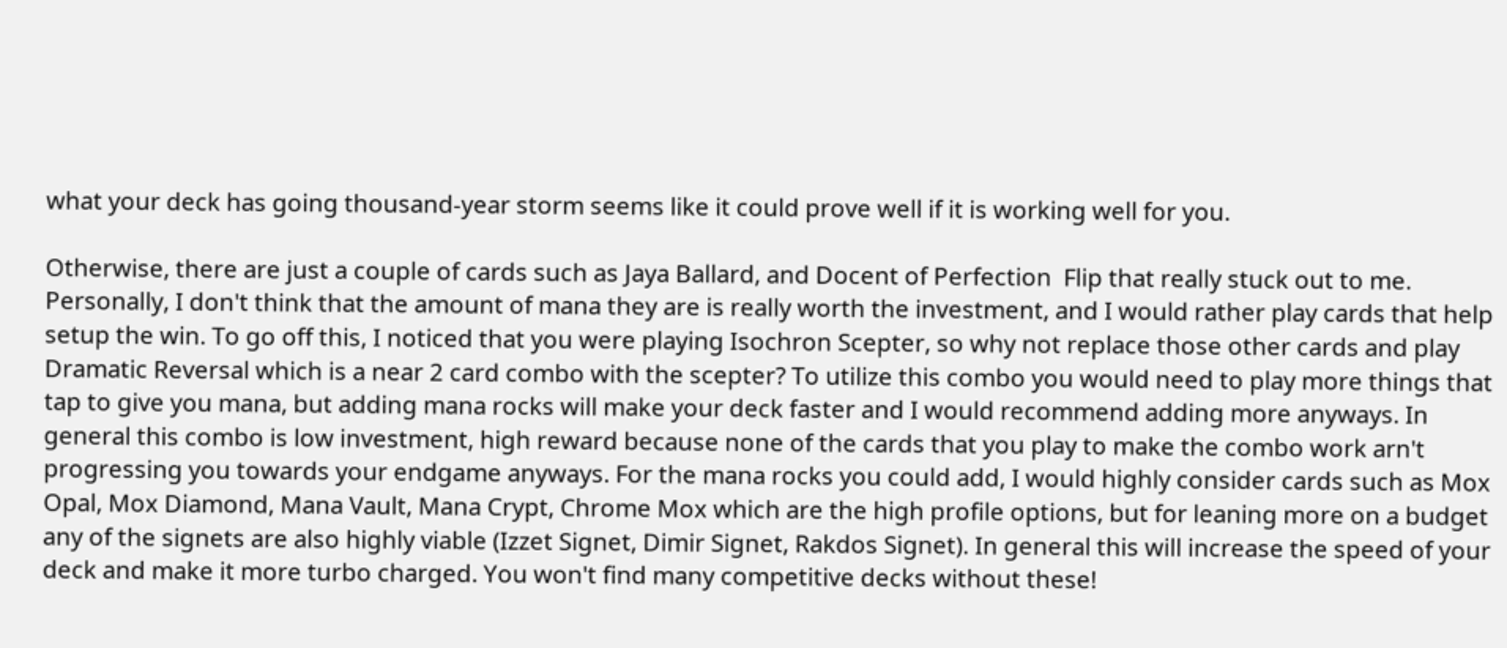what your deck has going thousand-year storm seems like it could prove well if it is working well for you.

Otherwise, there are just a couple of cards such as Jaya Ballard, and Docent of Perfection  Flip that really stuck out to me. Personally, I don't think that the amount of mana they are is really worth the investment, and I would rather play cards that help setup the win. To go off this, I noticed that you were playing Isochron Scepter, so why not replace those other cards and play Dramatic Reversal which is a near 2 card combo with the scepter? To utilize this combo you would need to play more things that tap to give you mana, but adding mana rocks will make your deck faster and I would recommend adding more anyways. In general this combo is low investment, high reward because none of the cards that you play to make the combo work arn't progressing you towards your endgame anyways. For the mana rocks you could add, I would highly consider cards such as Mox Opal, Mox Diamond, Mana Vault, Mana Crypt, Chrome Mox which are the high profile options, but for leaning more on a budget any of the signets are also highly viable (Izzet Signet, Dimir Signet, Rakdos Signet). In general this will increase the speed of your deck and make it more turbo charged. You won't find many competitive decks without these!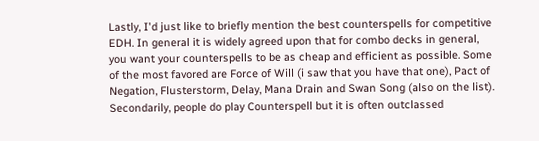Lastly, I'd just like to briefly mention the best counterspells for competitive EDH. In general it is widely agreed upon that for combo decks in general, you want your counterspells to be as cheap and efficient as possible. Some of the most favored are Force of Will (i saw that you have that one), Pact of Negation, Flusterstorm, Delay, Mana Drain and Swan Song (also on the list). Secondarily, people do play Counterspell but it is often outclassed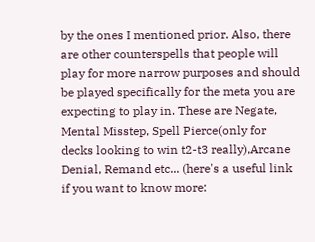by the ones I mentioned prior. Also, there are other counterspells that people will play for more narrow purposes and should be played specifically for the meta you are expecting to play in. These are Negate, Mental Misstep, Spell Pierce(only for decks looking to win t2-t3 really),Arcane Denial, Remand etc... (here's a useful link if you want to know more: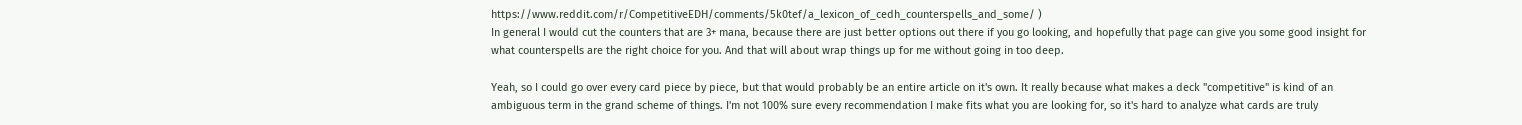https://www.reddit.com/r/CompetitiveEDH/comments/5k0tef/a_lexicon_of_cedh_counterspells_and_some/ )
In general I would cut the counters that are 3+ mana, because there are just better options out there if you go looking, and hopefully that page can give you some good insight for what counterspells are the right choice for you. And that will about wrap things up for me without going in too deep.

Yeah, so I could go over every card piece by piece, but that would probably be an entire article on it's own. It really because what makes a deck "competitive" is kind of an ambiguous term in the grand scheme of things. I'm not 100% sure every recommendation I make fits what you are looking for, so it's hard to analyze what cards are truly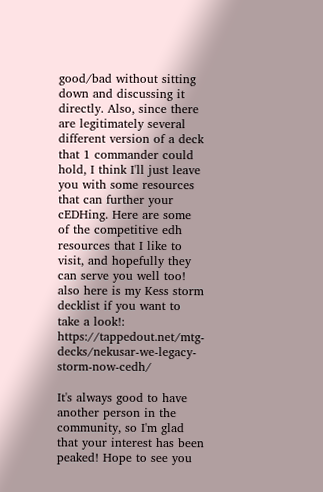good/bad without sitting down and discussing it directly. Also, since there are legitimately several different version of a deck that 1 commander could hold, I think I'll just leave you with some resources that can further your cEDHing. Here are some of the competitive edh resources that I like to visit, and hopefully they can serve you well too!
also here is my Kess storm decklist if you want to take a look!: https://tappedout.net/mtg-decks/nekusar-we-legacy-storm-now-cedh/

It's always good to have another person in the community, so I'm glad that your interest has been peaked! Hope to see you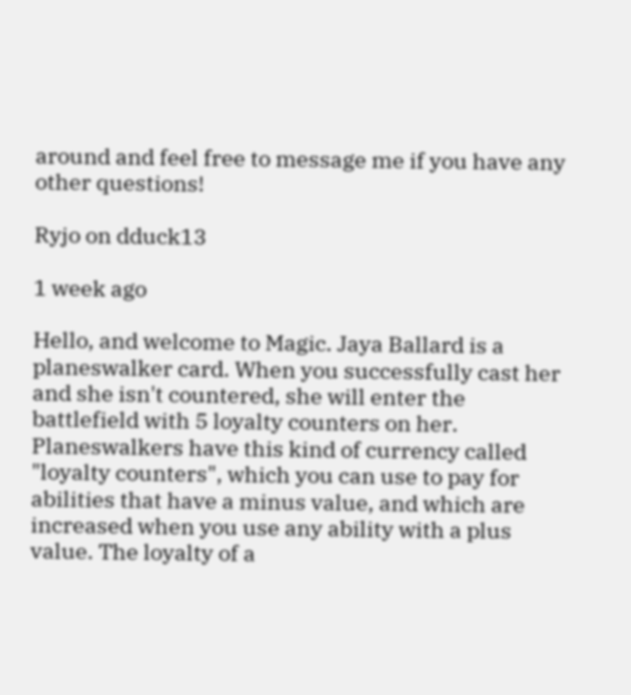around and feel free to message me if you have any other questions!

Ryjo on dduck13

1 week ago

Hello, and welcome to Magic. Jaya Ballard is a planeswalker card. When you successfully cast her and she isn't countered, she will enter the battlefield with 5 loyalty counters on her. Planeswalkers have this kind of currency called "loyalty counters", which you can use to pay for abilities that have a minus value, and which are increased when you use any ability with a plus value. The loyalty of a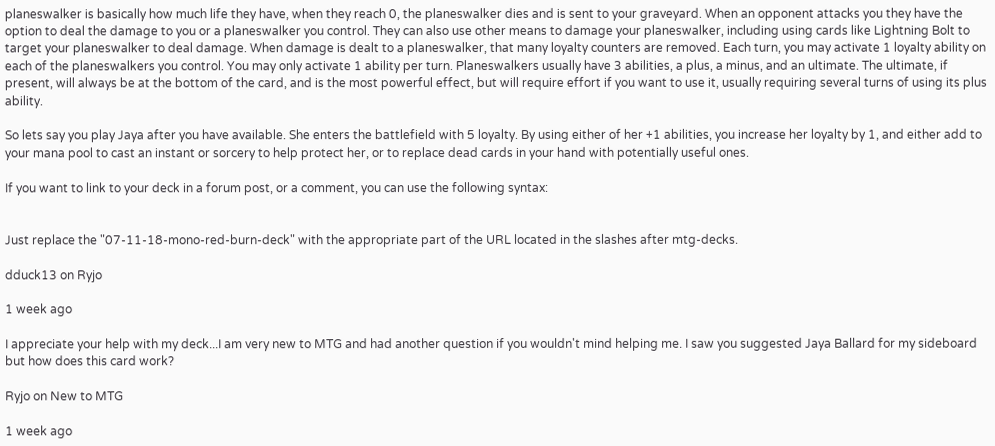planeswalker is basically how much life they have, when they reach 0, the planeswalker dies and is sent to your graveyard. When an opponent attacks you they have the option to deal the damage to you or a planeswalker you control. They can also use other means to damage your planeswalker, including using cards like Lightning Bolt to target your planeswalker to deal damage. When damage is dealt to a planeswalker, that many loyalty counters are removed. Each turn, you may activate 1 loyalty ability on each of the planeswalkers you control. You may only activate 1 ability per turn. Planeswalkers usually have 3 abilities, a plus, a minus, and an ultimate. The ultimate, if present, will always be at the bottom of the card, and is the most powerful effect, but will require effort if you want to use it, usually requiring several turns of using its plus ability.

So lets say you play Jaya after you have available. She enters the battlefield with 5 loyalty. By using either of her +1 abilities, you increase her loyalty by 1, and either add to your mana pool to cast an instant or sorcery to help protect her, or to replace dead cards in your hand with potentially useful ones.

If you want to link to your deck in a forum post, or a comment, you can use the following syntax:


Just replace the "07-11-18-mono-red-burn-deck" with the appropriate part of the URL located in the slashes after mtg-decks.

dduck13 on Ryjo

1 week ago

I appreciate your help with my deck...I am very new to MTG and had another question if you wouldn't mind helping me. I saw you suggested Jaya Ballard for my sideboard but how does this card work?

Ryjo on New to MTG

1 week ago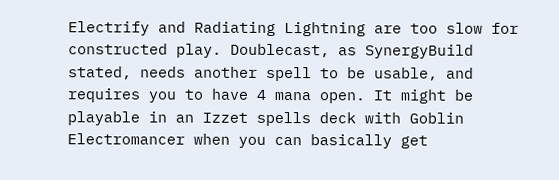Electrify and Radiating Lightning are too slow for constructed play. Doublecast, as SynergyBuild stated, needs another spell to be usable, and requires you to have 4 mana open. It might be playable in an Izzet spells deck with Goblin Electromancer when you can basically get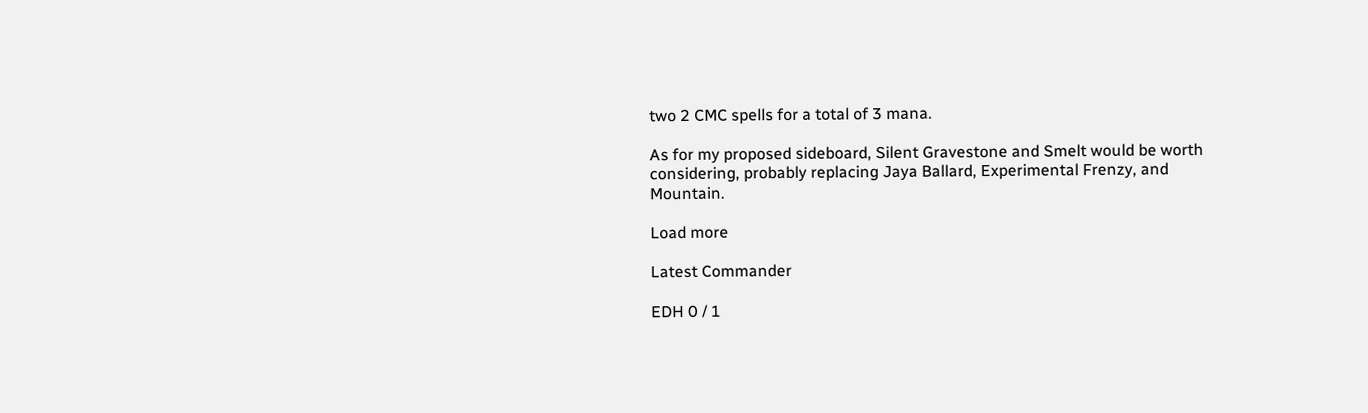two 2 CMC spells for a total of 3 mana.

As for my proposed sideboard, Silent Gravestone and Smelt would be worth considering, probably replacing Jaya Ballard, Experimental Frenzy, and Mountain.

Load more

Latest Commander

EDH 0 / 1